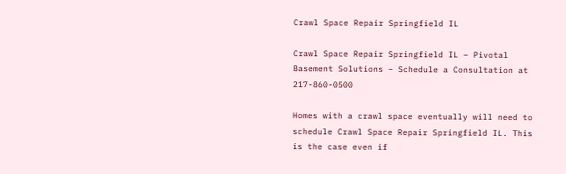Crawl Space Repair Springfield IL

Crawl Space Repair Springfield IL – Pivotal Basement Solutions – Schedule a Consultation at 217-860-0500

Homes with a crawl space eventually will need to schedule Crawl Space Repair Springfield IL. This is the case even if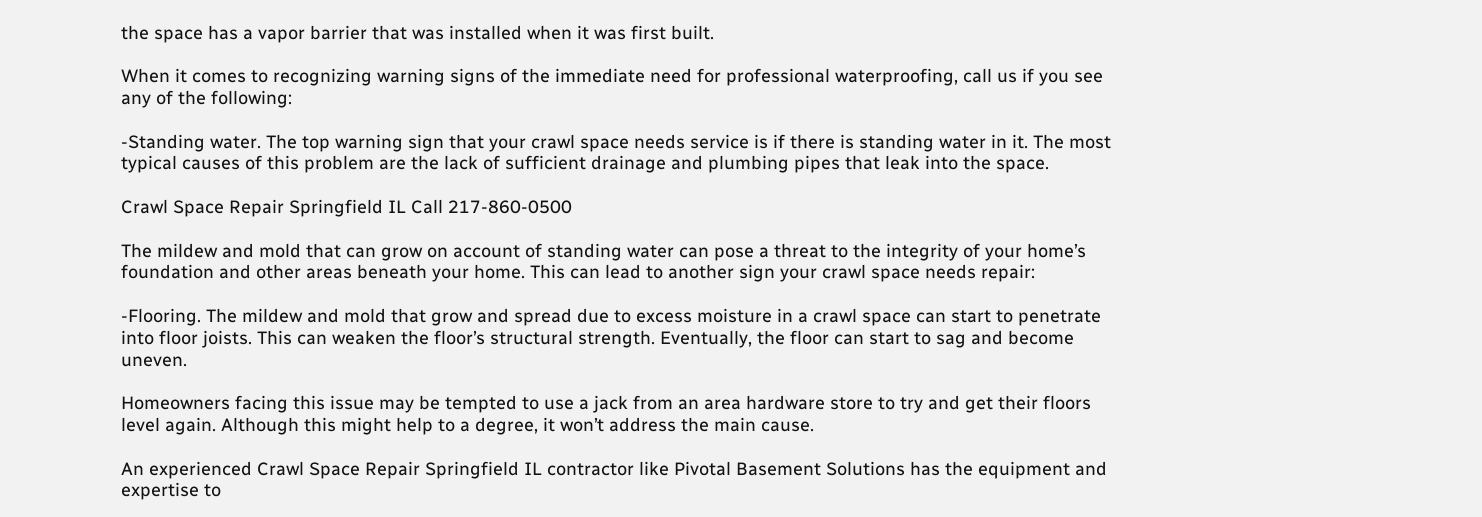the space has a vapor barrier that was installed when it was first built.

When it comes to recognizing warning signs of the immediate need for professional waterproofing, call us if you see any of the following:

-Standing water. The top warning sign that your crawl space needs service is if there is standing water in it. The most typical causes of this problem are the lack of sufficient drainage and plumbing pipes that leak into the space.

Crawl Space Repair Springfield IL Call 217-860-0500

The mildew and mold that can grow on account of standing water can pose a threat to the integrity of your home’s foundation and other areas beneath your home. This can lead to another sign your crawl space needs repair:

-Flooring. The mildew and mold that grow and spread due to excess moisture in a crawl space can start to penetrate into floor joists. This can weaken the floor’s structural strength. Eventually, the floor can start to sag and become uneven.

Homeowners facing this issue may be tempted to use a jack from an area hardware store to try and get their floors level again. Although this might help to a degree, it won’t address the main cause.

An experienced Crawl Space Repair Springfield IL contractor like Pivotal Basement Solutions has the equipment and expertise to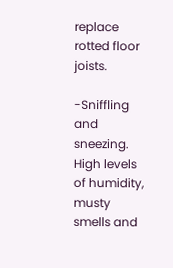replace rotted floor joists.

-Sniffling and sneezing. High levels of humidity, musty smells and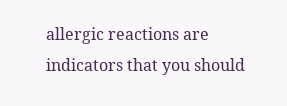allergic reactions are indicators that you should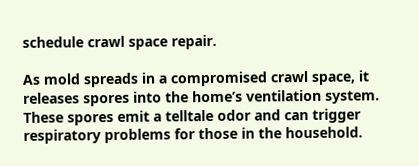schedule crawl space repair.

As mold spreads in a compromised crawl space, it releases spores into the home’s ventilation system. These spores emit a telltale odor and can trigger respiratory problems for those in the household.